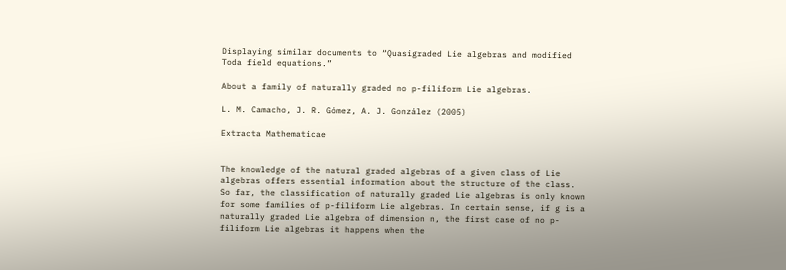Displaying similar documents to “Quasigraded Lie algebras and modified Toda field equations.”

About a family of naturally graded no p-filiform Lie algebras.

L. M. Camacho, J. R. Gómez, A. J. González (2005)

Extracta Mathematicae


The knowledge of the natural graded algebras of a given class of Lie algebras offers essential information about the structure of the class. So far, the classification of naturally graded Lie algebras is only known for some families of p-filiform Lie algebras. In certain sense, if g is a naturally graded Lie algebra of dimension n, the first case of no p-filiform Lie algebras it happens when the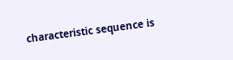characteristic sequence is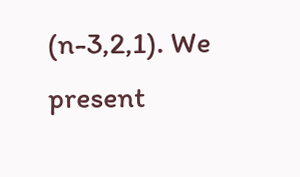(n-3,2,1). We present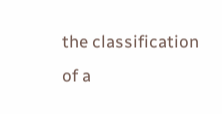the classification of a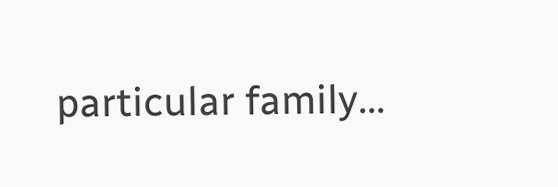particular family...